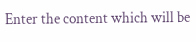Enter the content which will be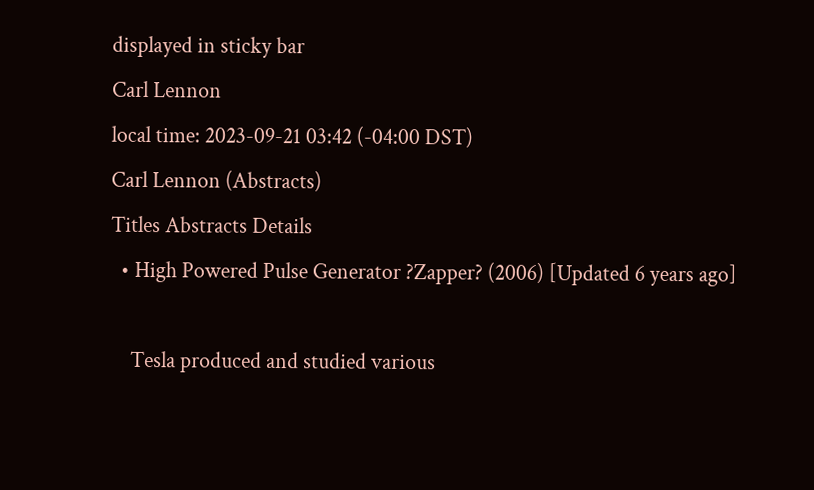displayed in sticky bar
Carl Lennon
local time: 2023-09-21 03:42 (-04:00 DST)
Carl Lennon (Abstracts)
Titles Abstracts Details
  • High Powered Pulse Generator ?Zapper? (2006) [Updated 6 years ago]

    Tesla produced and studied various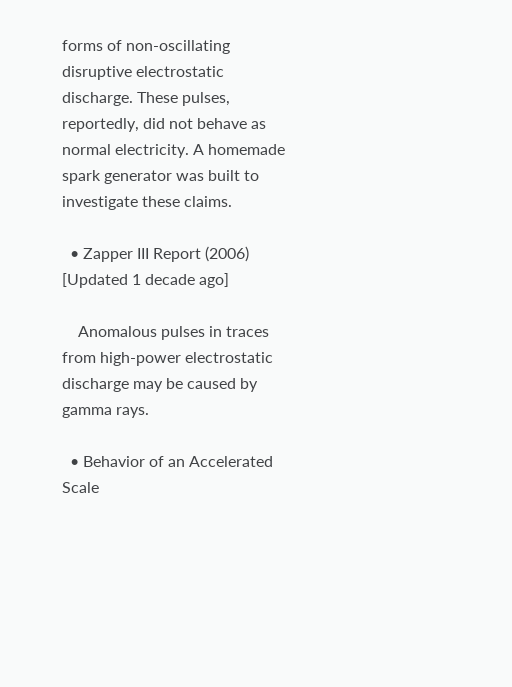forms of non-oscillating disruptive electrostatic discharge. These pulses, reportedly, did not behave as normal electricity. A homemade spark generator was built to investigate these claims.

  • Zapper III Report (2006) [Updated 1 decade ago]

    Anomalous pulses in traces from high-power electrostatic discharge may be caused by gamma rays.

  • Behavior of an Accelerated Scale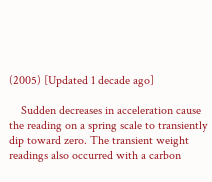(2005) [Updated 1 decade ago]

    Sudden decreases in acceleration cause the reading on a spring scale to transiently dip toward zero. The transient weight readings also occurred with a carbon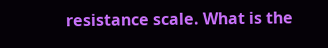resistance scale. What is the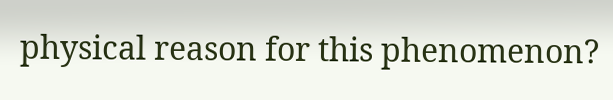physical reason for this phenomenon?